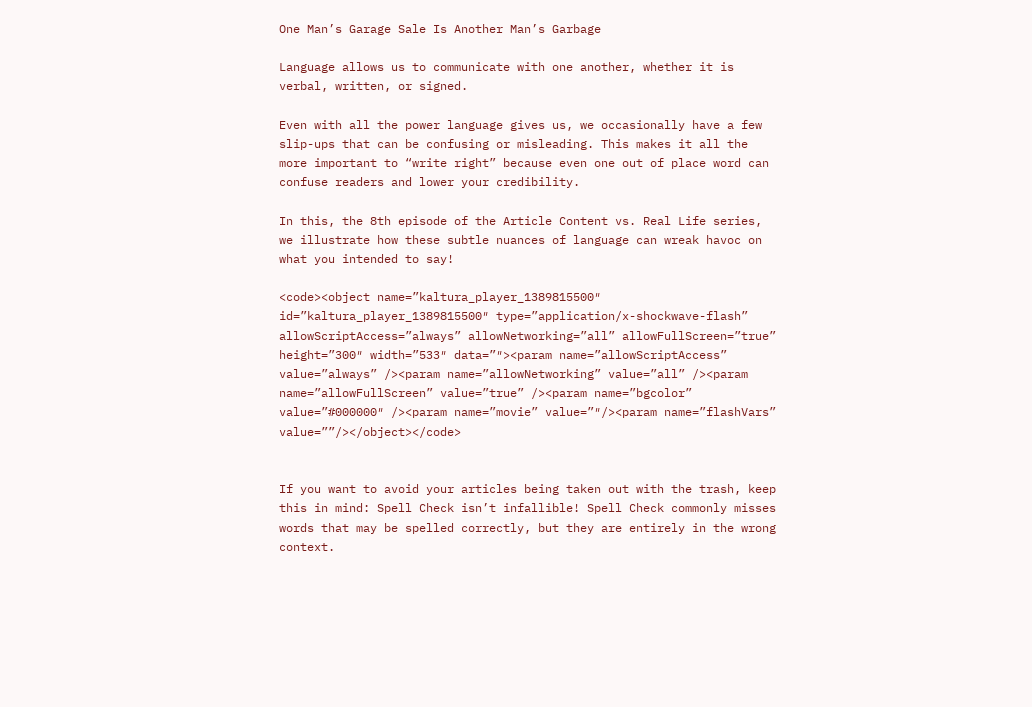One Man’s Garage Sale Is Another Man’s Garbage

Language allows us to communicate with one another, whether it is verbal, written, or signed.

Even with all the power language gives us, we occasionally have a few slip-ups that can be confusing or misleading. This makes it all the more important to “write right” because even one out of place word can confuse readers and lower your credibility.

In this, the 8th episode of the Article Content vs. Real Life series, we illustrate how these subtle nuances of language can wreak havoc on what you intended to say!

<code><object name=”kaltura_player_1389815500″ id=”kaltura_player_1389815500″ type=”application/x-shockwave-flash” allowScriptAccess=”always” allowNetworking=”all” allowFullScreen=”true” height=”300″ width=”533″ data=”″><param name=”allowScriptAccess” value=”always” /><param name=”allowNetworking” value=”all” /><param name=”allowFullScreen” value=”true” /><param name=”bgcolor” value=”#000000″ /><param name=”movie” value=”″/><param name=”flashVars” value=””/></object></code>


If you want to avoid your articles being taken out with the trash, keep this in mind: Spell Check isn’t infallible! Spell Check commonly misses words that may be spelled correctly, but they are entirely in the wrong context.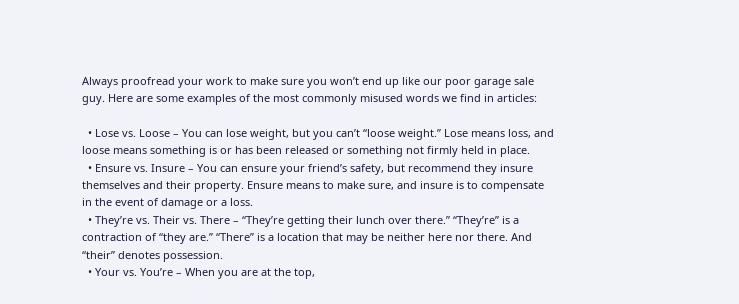Always proofread your work to make sure you won’t end up like our poor garage sale guy. Here are some examples of the most commonly misused words we find in articles:

  • Lose vs. Loose – You can lose weight, but you can’t “loose weight.” Lose means loss, and loose means something is or has been released or something not firmly held in place.
  • Ensure vs. Insure – You can ensure your friend’s safety, but recommend they insure themselves and their property. Ensure means to make sure, and insure is to compensate in the event of damage or a loss.
  • They’re vs. Their vs. There – “They’re getting their lunch over there.” “They’re” is a contraction of “they are.” “There” is a location that may be neither here nor there. And “their” denotes possession.
  • Your vs. You’re – When you are at the top,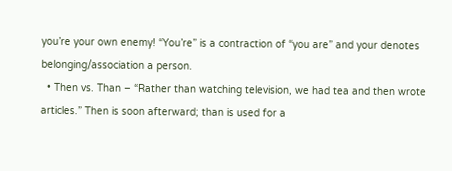you’re your own enemy! “You’re” is a contraction of “you are” and your denotes belonging/association a person.
  • Then vs. Than – “Rather than watching television, we had tea and then wrote articles.” Then is soon afterward; than is used for a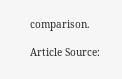comparison.

Article Source: